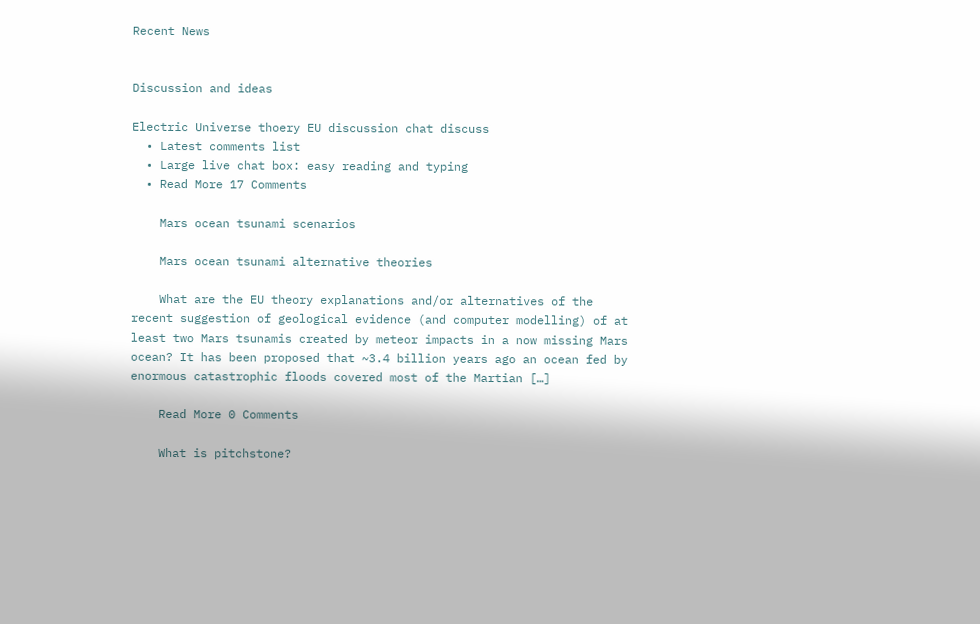Recent News


Discussion and ideas

Electric Universe thoery EU discussion chat discuss
  • Latest comments list
  • Large live chat box: easy reading and typing
  • Read More 17 Comments

    Mars ocean tsunami scenarios

    Mars ocean tsunami alternative theories

    What are the EU theory explanations and/or alternatives of the recent suggestion of geological evidence (and computer modelling) of at least two Mars tsunamis created by meteor impacts in a now missing Mars ocean? It has been proposed that ~3.4 billion years ago an ocean fed by enormous catastrophic floods covered most of the Martian […]

    Read More 0 Comments

    What is pitchstone?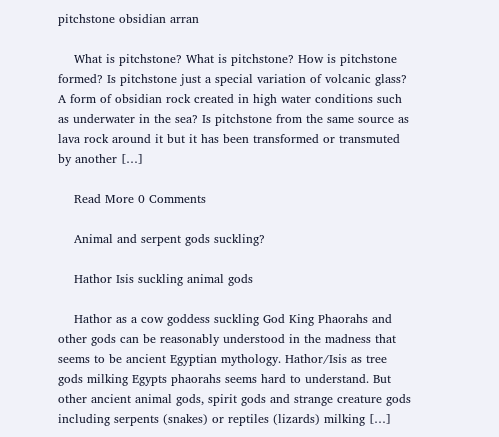pitchstone obsidian arran

    What is pitchstone? What is pitchstone? How is pitchstone formed? Is pitchstone just a special variation of volcanic glass? A form of obsidian rock created in high water conditions such as underwater in the sea? Is pitchstone from the same source as lava rock around it but it has been transformed or transmuted by another […]

    Read More 0 Comments

    Animal and serpent gods suckling?

    Hathor Isis suckling animal gods

    Hathor as a cow goddess suckling God King Phaorahs and other gods can be reasonably understood in the madness that seems to be ancient Egyptian mythology. Hathor/Isis as tree gods milking Egypts phaorahs seems hard to understand. But other ancient animal gods, spirit gods and strange creature gods including serpents (snakes) or reptiles (lizards) milking […]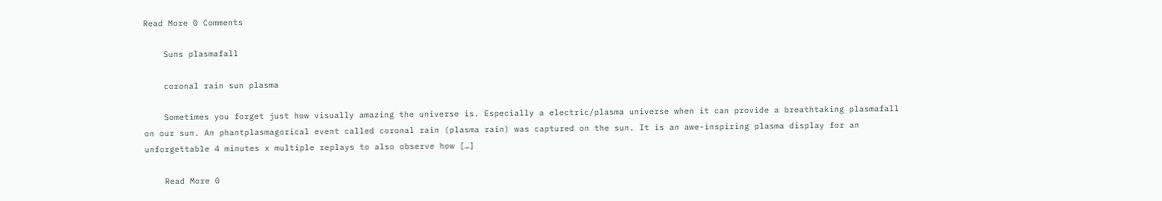Read More 0 Comments

    Suns plasmafall

    coronal rain sun plasma

    Sometimes you forget just how visually amazing the universe is. Especially a electric/plasma universe when it can provide a breathtaking plasmafall on our sun. An phantplasmagorical event called coronal rain (plasma rain) was captured on the sun. It is an awe-inspiring plasma display for an unforgettable 4 minutes x multiple replays to also observe how […]

    Read More 0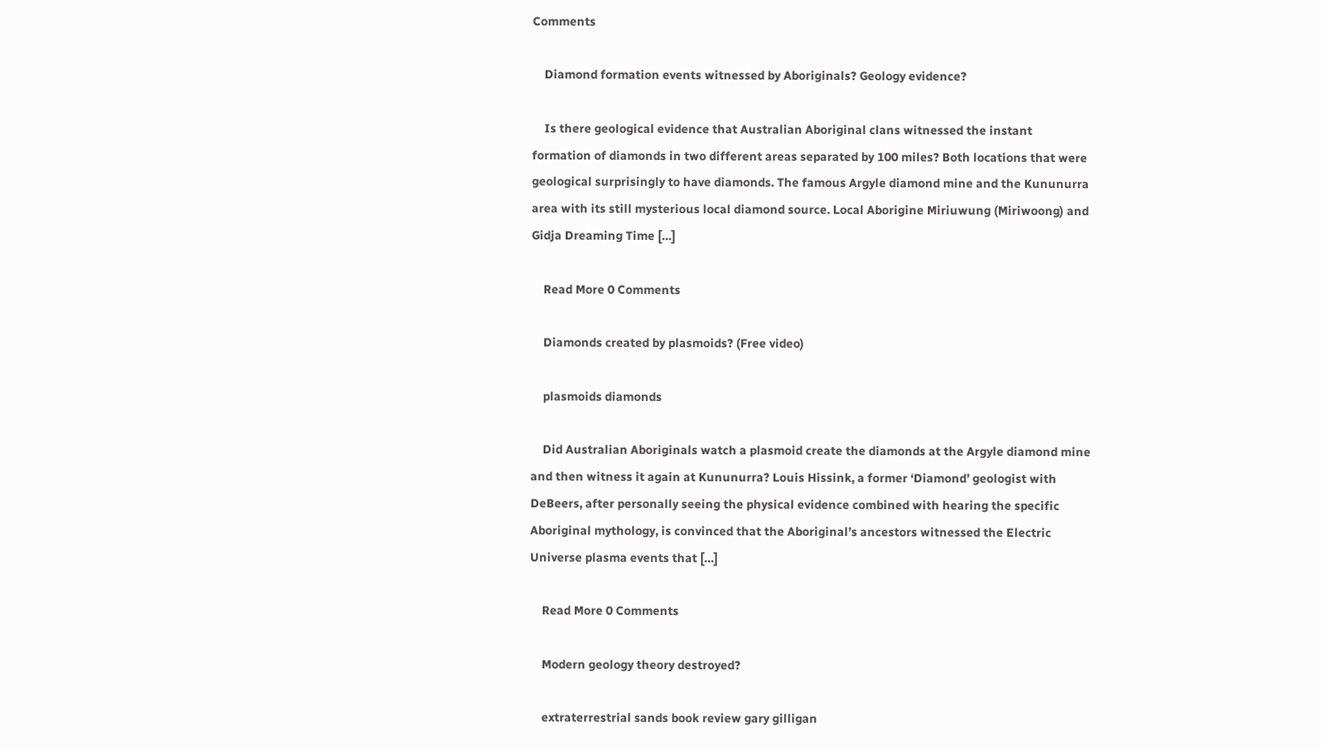Comments

    Diamond formation events witnessed by Aboriginals? Geology evidence?

    Is there geological evidence that Australian Aboriginal clans witnessed the instant formation of diamonds in two different areas separated by 100 miles? Both locations that were geological surprisingly to have diamonds. The famous Argyle diamond mine and the Kununurra area with its still mysterious local diamond source. Local Aborigine Miriuwung (Miriwoong) and Gidja Dreaming Time […]

    Read More 0 Comments

    Diamonds created by plasmoids? (Free video)

    plasmoids diamonds

    Did Australian Aboriginals watch a plasmoid create the diamonds at the Argyle diamond mine and then witness it again at Kununurra? Louis Hissink, a former ‘Diamond’ geologist with DeBeers, after personally seeing the physical evidence combined with hearing the specific Aboriginal mythology, is convinced that the Aboriginal’s ancestors witnessed the Electric Universe plasma events that […]

    Read More 0 Comments

    Modern geology theory destroyed?

    extraterrestrial sands book review gary gilligan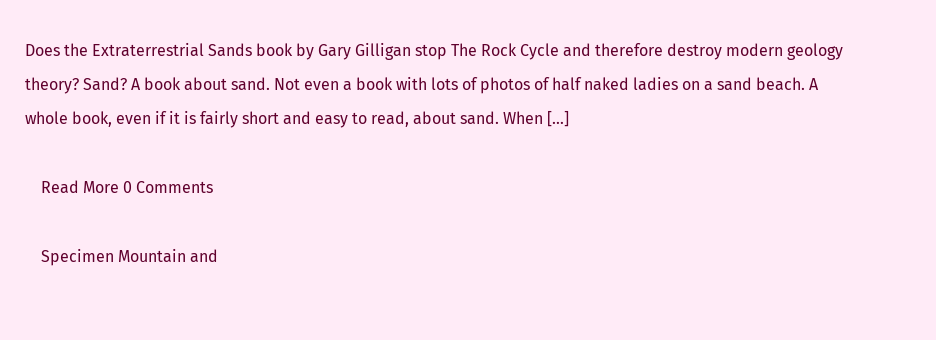Does the Extraterrestrial Sands book by Gary Gilligan stop The Rock Cycle and therefore destroy modern geology theory? Sand? A book about sand. Not even a book with lots of photos of half naked ladies on a sand beach. A whole book, even if it is fairly short and easy to read, about sand. When […]

    Read More 0 Comments

    Specimen Mountain and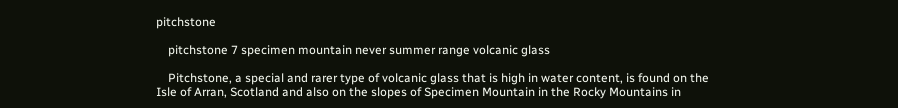pitchstone

    pitchstone 7 specimen mountain never summer range volcanic glass

    Pitchstone, a special and rarer type of volcanic glass that is high in water content, is found on the Isle of Arran, Scotland and also on the slopes of Specimen Mountain in the Rocky Mountains in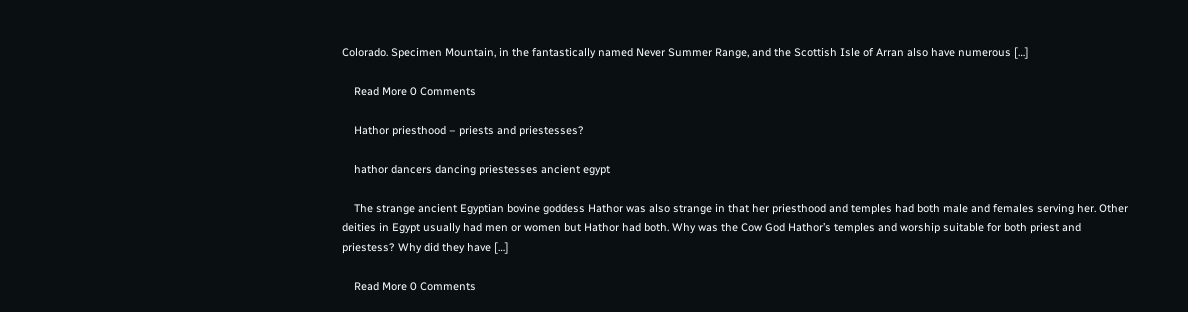Colorado. Specimen Mountain, in the fantastically named Never Summer Range, and the Scottish Isle of Arran also have numerous […]

    Read More 0 Comments

    Hathor priesthood – priests and priestesses?

    hathor dancers dancing priestesses ancient egypt

    The strange ancient Egyptian bovine goddess Hathor was also strange in that her priesthood and temples had both male and females serving her. Other deities in Egypt usually had men or women but Hathor had both. Why was the Cow God Hathor’s temples and worship suitable for both priest and priestess? Why did they have […]

    Read More 0 Comments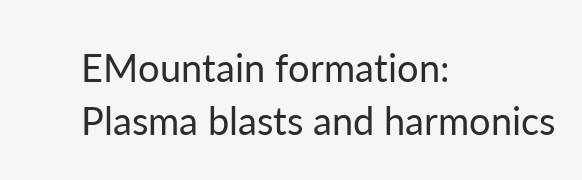EMountain formation: Plasma blasts and harmonics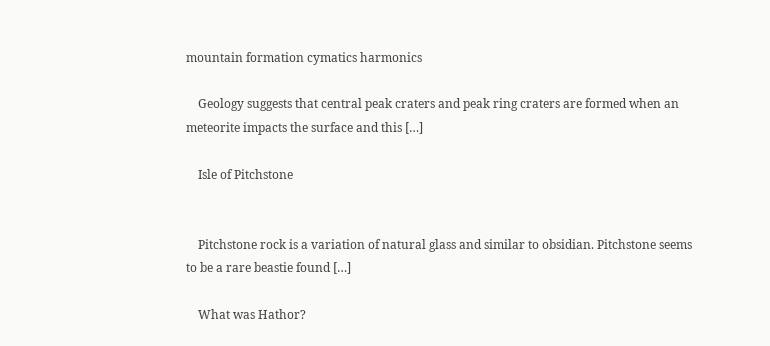mountain formation cymatics harmonics

    Geology suggests that central peak craters and peak ring craters are formed when an meteorite impacts the surface and this […]

    Isle of Pitchstone


    Pitchstone rock is a variation of natural glass and similar to obsidian. Pitchstone seems to be a rare beastie found […]

    What was Hathor?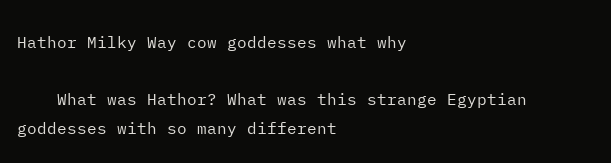Hathor Milky Way cow goddesses what why

    What was Hathor? What was this strange Egyptian goddesses with so many different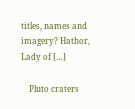titles, names and imagery? Hathor, Lady of […]

    Pluto craters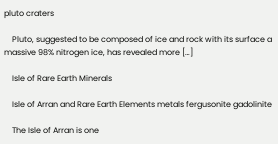pluto craters

    Pluto, suggested to be composed of ice and rock with its surface a massive 98% nitrogen ice, has revealed more […]

    Isle of Rare Earth Minerals

    Isle of Arran and Rare Earth Elements metals fergusonite gadolinite

    The Isle of Arran is one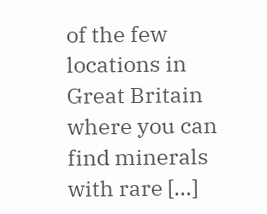of the few locations in Great Britain where you can find minerals with rare […]